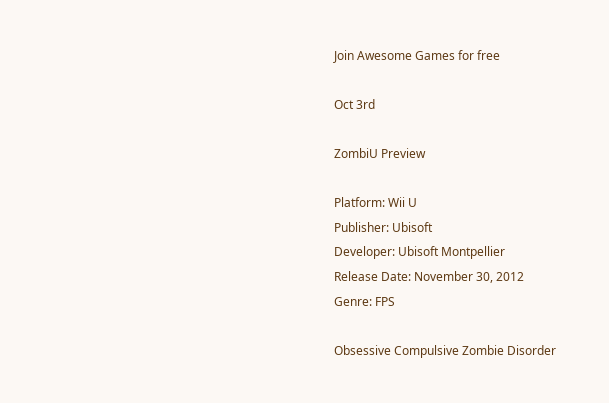Join Awesome Games for free

Oct 3rd

ZombiU Preview

Platform: Wii U
Publisher: Ubisoft
Developer: Ubisoft Montpellier
Release Date: November 30, 2012
Genre: FPS

Obsessive Compulsive Zombie Disorder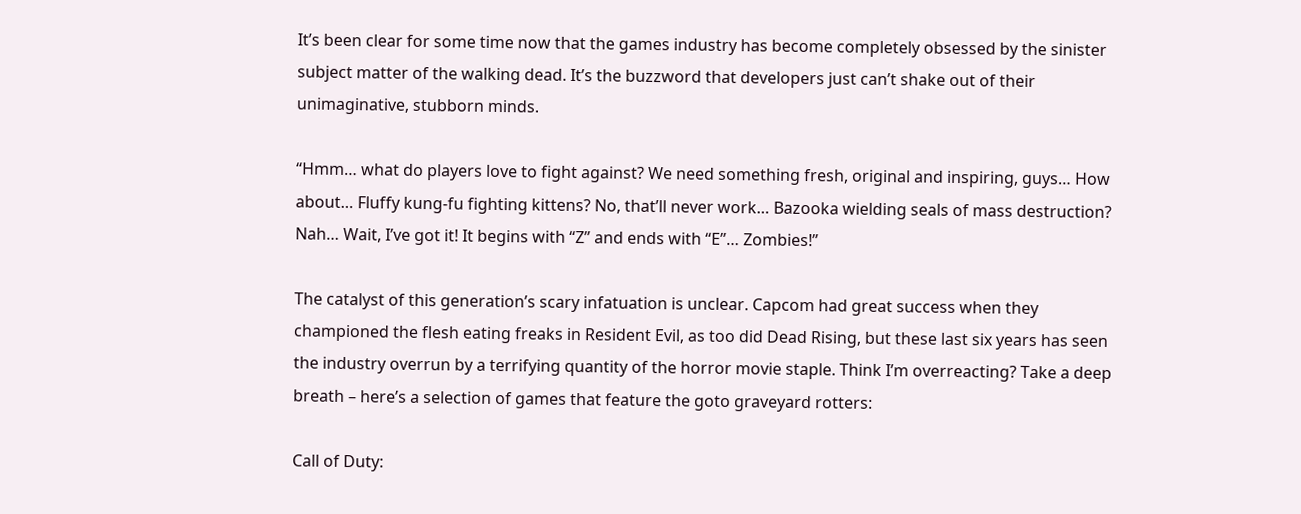It’s been clear for some time now that the games industry has become completely obsessed by the sinister subject matter of the walking dead. It’s the buzzword that developers just can’t shake out of their unimaginative, stubborn minds.

“Hmm… what do players love to fight against? We need something fresh, original and inspiring, guys… How about… Fluffy kung-fu fighting kittens? No, that’ll never work… Bazooka wielding seals of mass destruction? Nah… Wait, I’ve got it! It begins with “Z” and ends with “E”… Zombies!”

The catalyst of this generation’s scary infatuation is unclear. Capcom had great success when they championed the flesh eating freaks in Resident Evil, as too did Dead Rising, but these last six years has seen the industry overrun by a terrifying quantity of the horror movie staple. Think I’m overreacting? Take a deep breath – here’s a selection of games that feature the goto graveyard rotters:

Call of Duty: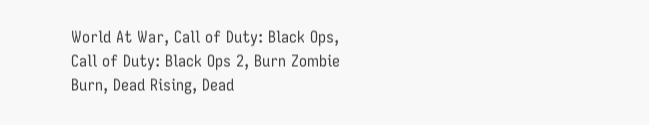World At War, Call of Duty: Black Ops, Call of Duty: Black Ops 2, Burn Zombie Burn, Dead Rising, Dead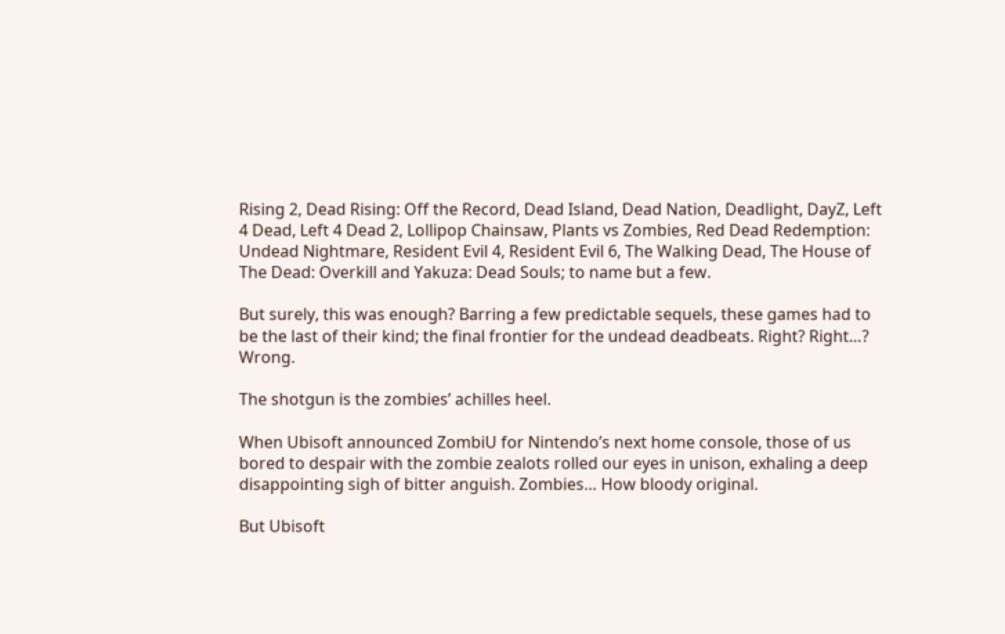Rising 2, Dead Rising: Off the Record, Dead Island, Dead Nation, Deadlight, DayZ, Left 4 Dead, Left 4 Dead 2, Lollipop Chainsaw, Plants vs Zombies, Red Dead Redemption: Undead Nightmare, Resident Evil 4, Resident Evil 6, The Walking Dead, The House of The Dead: Overkill and Yakuza: Dead Souls; to name but a few.

But surely, this was enough? Barring a few predictable sequels, these games had to be the last of their kind; the final frontier for the undead deadbeats. Right? Right…? Wrong.

The shotgun is the zombies’ achilles heel.

When Ubisoft announced ZombiU for Nintendo’s next home console, those of us bored to despair with the zombie zealots rolled our eyes in unison, exhaling a deep disappointing sigh of bitter anguish. Zombies… How bloody original.

But Ubisoft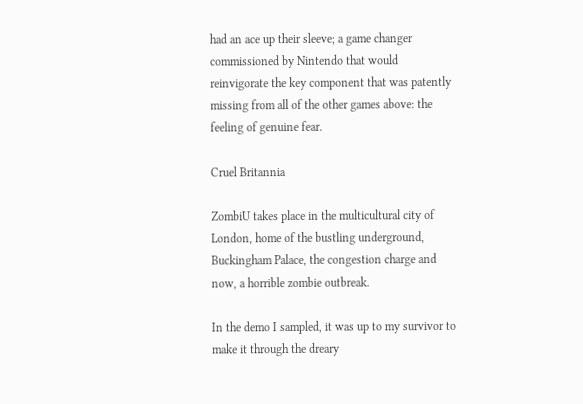had an ace up their sleeve; a game changer commissioned by Nintendo that would reinvigorate the key component that was patently missing from all of the other games above: the feeling of genuine fear.

Cruel Britannia

ZombiU takes place in the multicultural city of London, home of the bustling underground, Buckingham Palace, the congestion charge and now, a horrible zombie outbreak.

In the demo I sampled, it was up to my survivor to make it through the dreary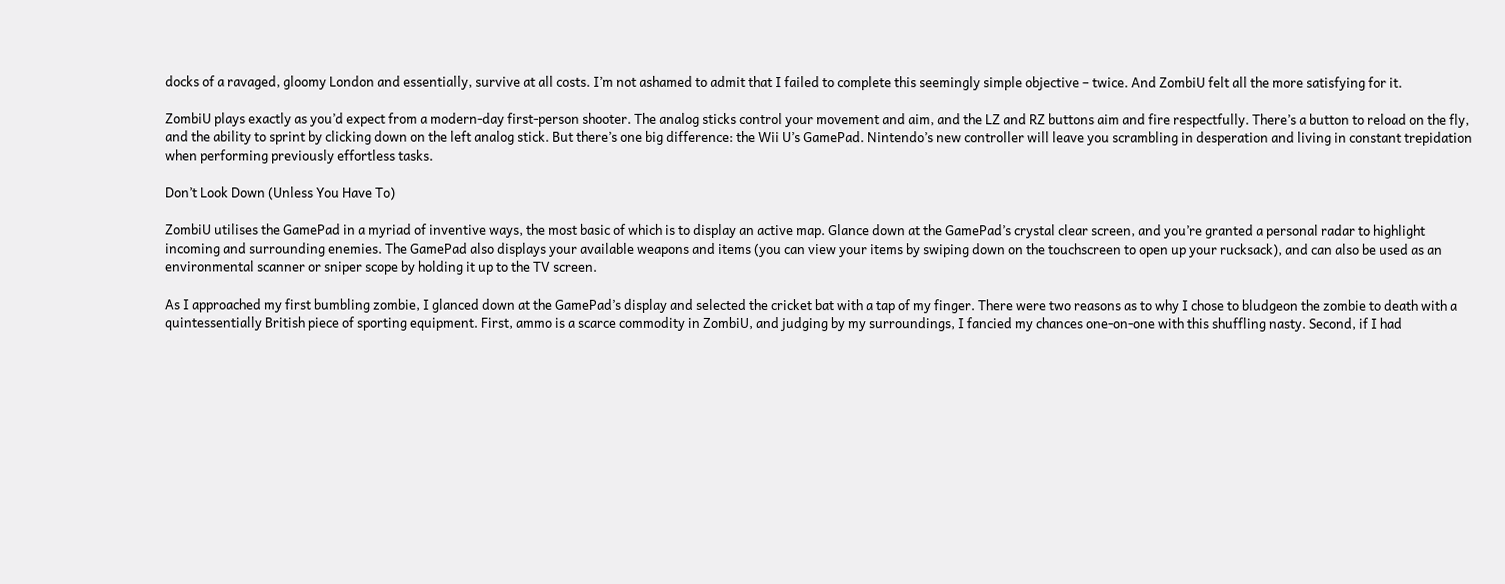docks of a ravaged, gloomy London and essentially, survive at all costs. I’m not ashamed to admit that I failed to complete this seemingly simple objective – twice. And ZombiU felt all the more satisfying for it.

ZombiU plays exactly as you’d expect from a modern-day first-person shooter. The analog sticks control your movement and aim, and the LZ and RZ buttons aim and fire respectfully. There’s a button to reload on the fly, and the ability to sprint by clicking down on the left analog stick. But there’s one big difference: the Wii U’s GamePad. Nintendo’s new controller will leave you scrambling in desperation and living in constant trepidation when performing previously effortless tasks.

Don’t Look Down (Unless You Have To)

ZombiU utilises the GamePad in a myriad of inventive ways, the most basic of which is to display an active map. Glance down at the GamePad’s crystal clear screen, and you’re granted a personal radar to highlight incoming and surrounding enemies. The GamePad also displays your available weapons and items (you can view your items by swiping down on the touchscreen to open up your rucksack), and can also be used as an environmental scanner or sniper scope by holding it up to the TV screen.

As I approached my first bumbling zombie, I glanced down at the GamePad’s display and selected the cricket bat with a tap of my finger. There were two reasons as to why I chose to bludgeon the zombie to death with a quintessentially British piece of sporting equipment. First, ammo is a scarce commodity in ZombiU, and judging by my surroundings, I fancied my chances one-on-one with this shuffling nasty. Second, if I had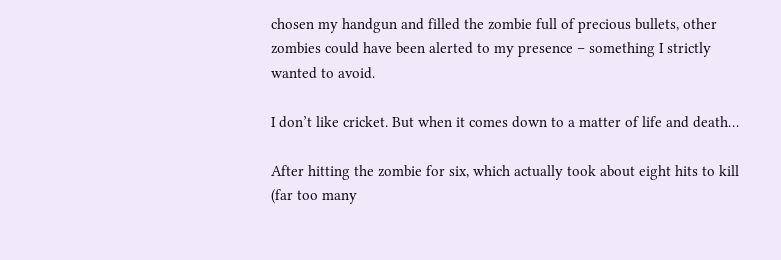chosen my handgun and filled the zombie full of precious bullets, other zombies could have been alerted to my presence – something I strictly wanted to avoid.

I don’t like cricket. But when it comes down to a matter of life and death…

After hitting the zombie for six, which actually took about eight hits to kill (far too many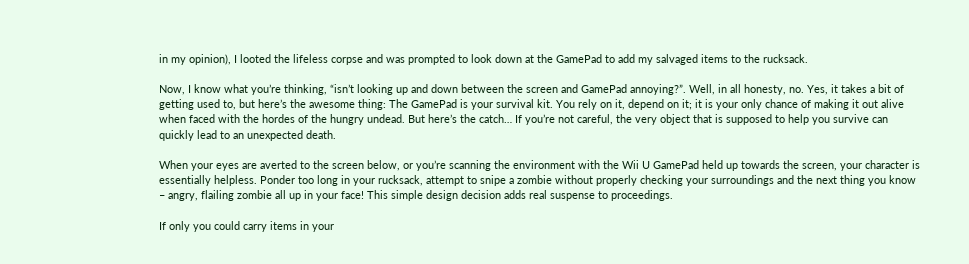in my opinion), I looted the lifeless corpse and was prompted to look down at the GamePad to add my salvaged items to the rucksack.

Now, I know what you’re thinking, “isn’t looking up and down between the screen and GamePad annoying?”. Well, in all honesty, no. Yes, it takes a bit of getting used to, but here’s the awesome thing: The GamePad is your survival kit. You rely on it, depend on it; it is your only chance of making it out alive when faced with the hordes of the hungry undead. But here’s the catch… If you’re not careful, the very object that is supposed to help you survive can quickly lead to an unexpected death.

When your eyes are averted to the screen below, or you’re scanning the environment with the Wii U GamePad held up towards the screen, your character is essentially helpless. Ponder too long in your rucksack, attempt to snipe a zombie without properly checking your surroundings and the next thing you know – angry, flailing zombie all up in your face! This simple design decision adds real suspense to proceedings.

If only you could carry items in your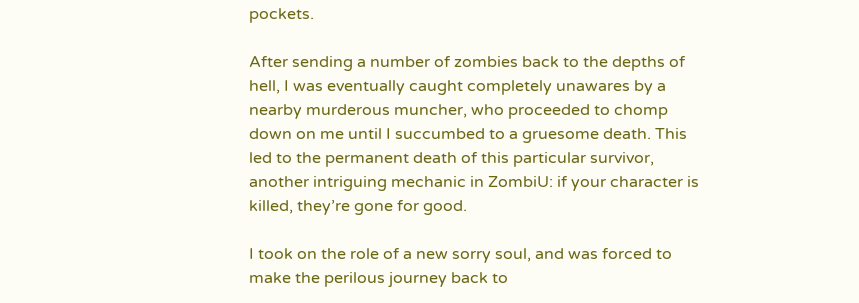pockets.

After sending a number of zombies back to the depths of hell, I was eventually caught completely unawares by a nearby murderous muncher, who proceeded to chomp down on me until I succumbed to a gruesome death. This led to the permanent death of this particular survivor, another intriguing mechanic in ZombiU: if your character is killed, they’re gone for good.

I took on the role of a new sorry soul, and was forced to make the perilous journey back to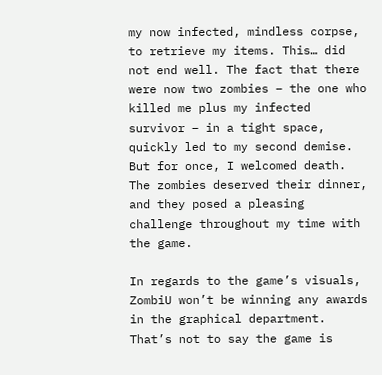my now infected, mindless corpse, to retrieve my items. This… did not end well. The fact that there were now two zombies – the one who killed me plus my infected survivor – in a tight space, quickly led to my second demise. But for once, I welcomed death. The zombies deserved their dinner, and they posed a pleasing challenge throughout my time with the game.

In regards to the game’s visuals, ZombiU won’t be winning any awards in the graphical department. That’s not to say the game is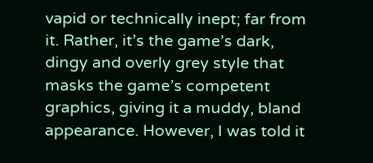vapid or technically inept; far from it. Rather, it’s the game’s dark, dingy and overly grey style that masks the game’s competent graphics, giving it a muddy, bland appearance. However, I was told it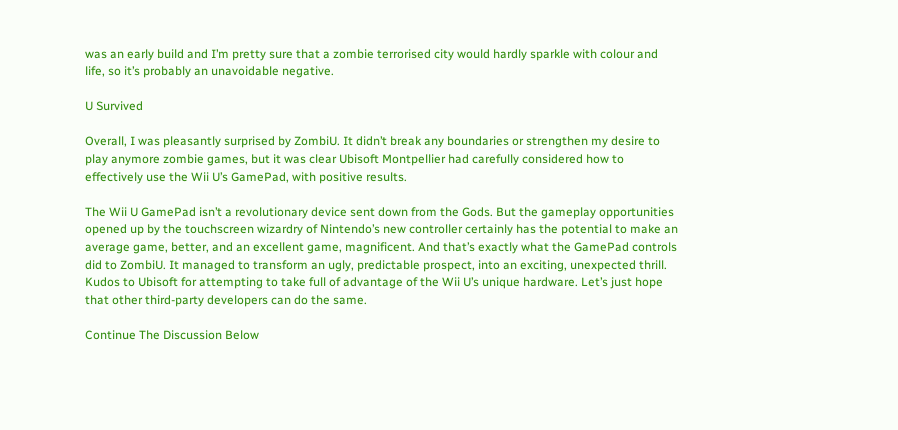was an early build and I’m pretty sure that a zombie terrorised city would hardly sparkle with colour and life, so it’s probably an unavoidable negative.

U Survived

Overall, I was pleasantly surprised by ZombiU. It didn’t break any boundaries or strengthen my desire to play anymore zombie games, but it was clear Ubisoft Montpellier had carefully considered how to effectively use the Wii U’s GamePad, with positive results.

The Wii U GamePad isn’t a revolutionary device sent down from the Gods. But the gameplay opportunities opened up by the touchscreen wizardry of Nintendo’s new controller certainly has the potential to make an average game, better, and an excellent game, magnificent. And that’s exactly what the GamePad controls did to ZombiU. It managed to transform an ugly, predictable prospect, into an exciting, unexpected thrill. Kudos to Ubisoft for attempting to take full of advantage of the Wii U’s unique hardware. Let’s just hope that other third-party developers can do the same.

Continue The Discussion Below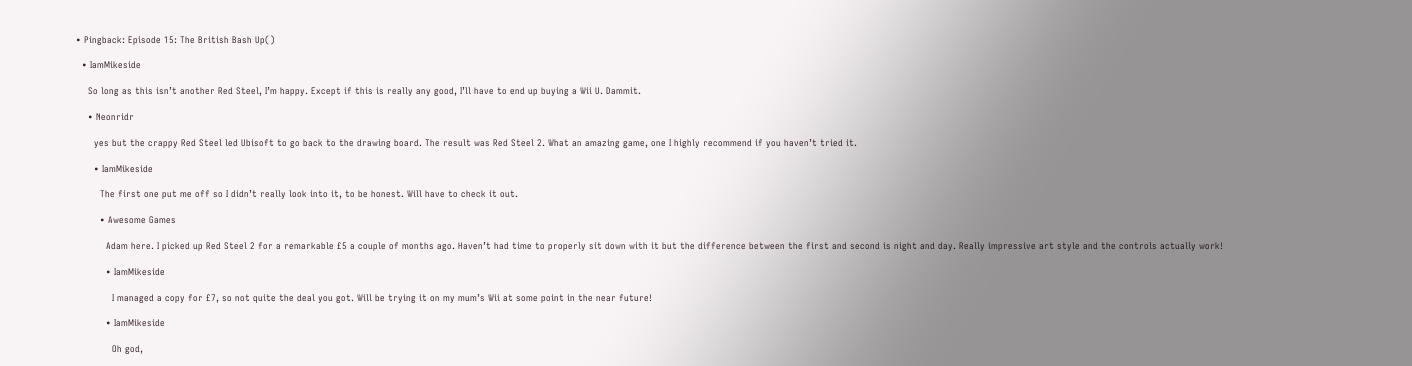• Pingback: Episode 15: The British Bash Up()

  • IamMikeside

    So long as this isn’t another Red Steel, I’m happy. Except if this is really any good, I’ll have to end up buying a Wii U. Dammit.

    • Neonridr

      yes but the crappy Red Steel led Ubisoft to go back to the drawing board. The result was Red Steel 2. What an amazing game, one I highly recommend if you haven’t tried it.

      • IamMikeside

        The first one put me off so I didn’t really look into it, to be honest. Will have to check it out.

        • Awesome Games

          Adam here. I picked up Red Steel 2 for a remarkable £5 a couple of months ago. Haven’t had time to properly sit down with it but the difference between the first and second is night and day. Really impressive art style and the controls actually work!

          • IamMikeside

            I managed a copy for £7, so not quite the deal you got. Will be trying it on my mum’s Wii at some point in the near future!

          • IamMikeside

            Oh god,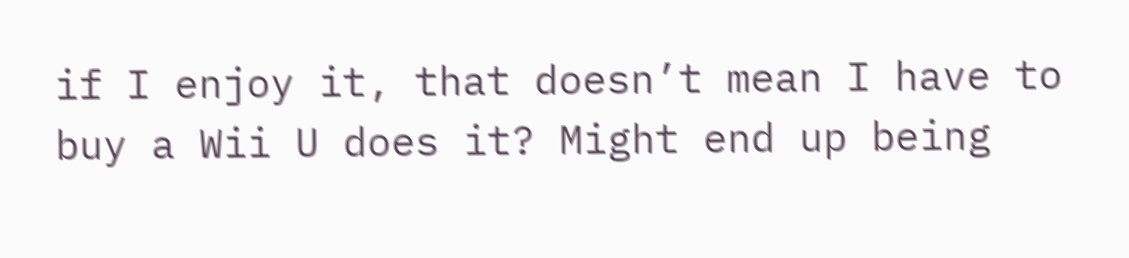if I enjoy it, that doesn’t mean I have to buy a Wii U does it? Might end up being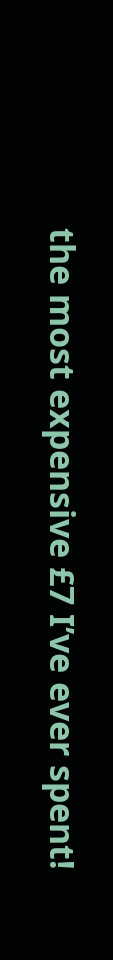the most expensive £7 I’ve ever spent!